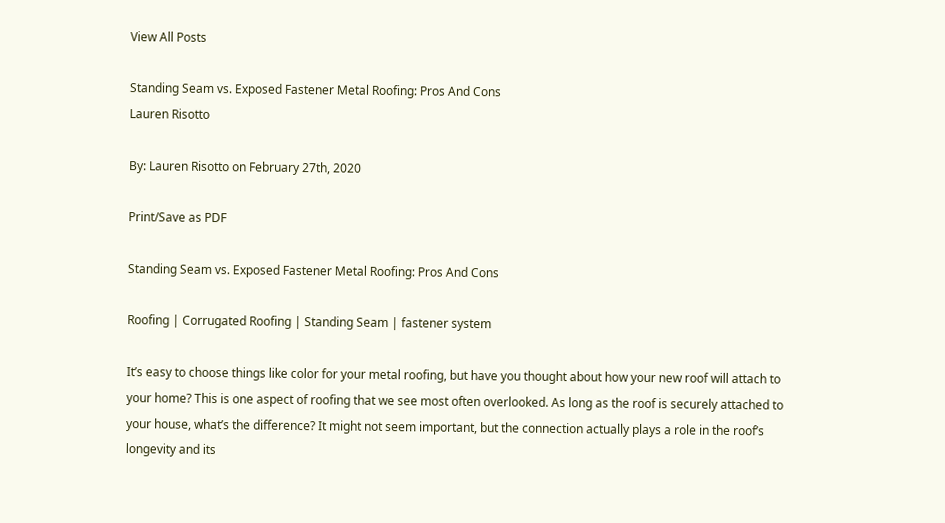View All Posts

Standing Seam vs. Exposed Fastener Metal Roofing: Pros And Cons
Lauren Risotto

By: Lauren Risotto on February 27th, 2020

Print/Save as PDF

Standing Seam vs. Exposed Fastener Metal Roofing: Pros And Cons

Roofing | Corrugated Roofing | Standing Seam | fastener system

It’s easy to choose things like color for your metal roofing, but have you thought about how your new roof will attach to your home? This is one aspect of roofing that we see most often overlooked. As long as the roof is securely attached to your house, what’s the difference? It might not seem important, but the connection actually plays a role in the roof’s longevity and its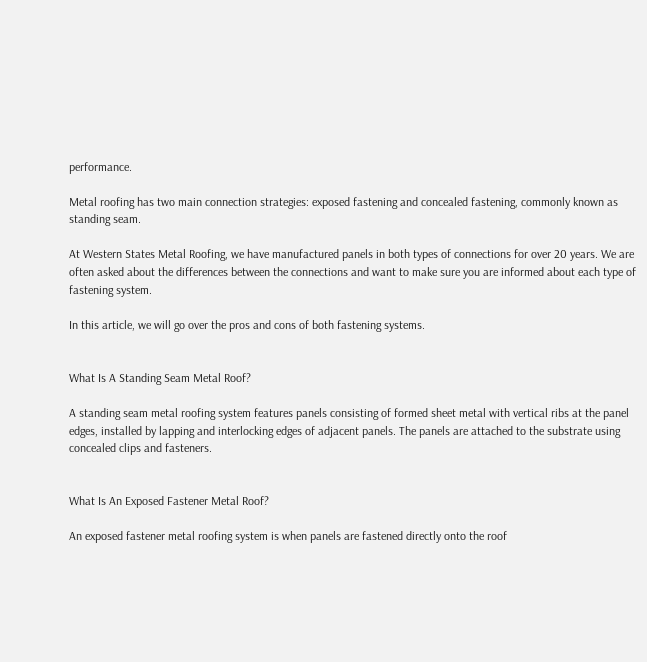performance.

Metal roofing has two main connection strategies: exposed fastening and concealed fastening, commonly known as standing seam.

At Western States Metal Roofing, we have manufactured panels in both types of connections for over 20 years. We are often asked about the differences between the connections and want to make sure you are informed about each type of fastening system.

In this article, we will go over the pros and cons of both fastening systems.


What Is A Standing Seam Metal Roof?

A standing seam metal roofing system features panels consisting of formed sheet metal with vertical ribs at the panel edges, installed by lapping and interlocking edges of adjacent panels. The panels are attached to the substrate using concealed clips and fasteners.


What Is An Exposed Fastener Metal Roof?

An exposed fastener metal roofing system is when panels are fastened directly onto the roof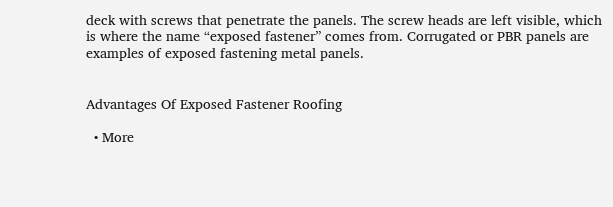deck with screws that penetrate the panels. The screw heads are left visible, which is where the name “exposed fastener” comes from. Corrugated or PBR panels are examples of exposed fastening metal panels.


Advantages Of Exposed Fastener Roofing

  • More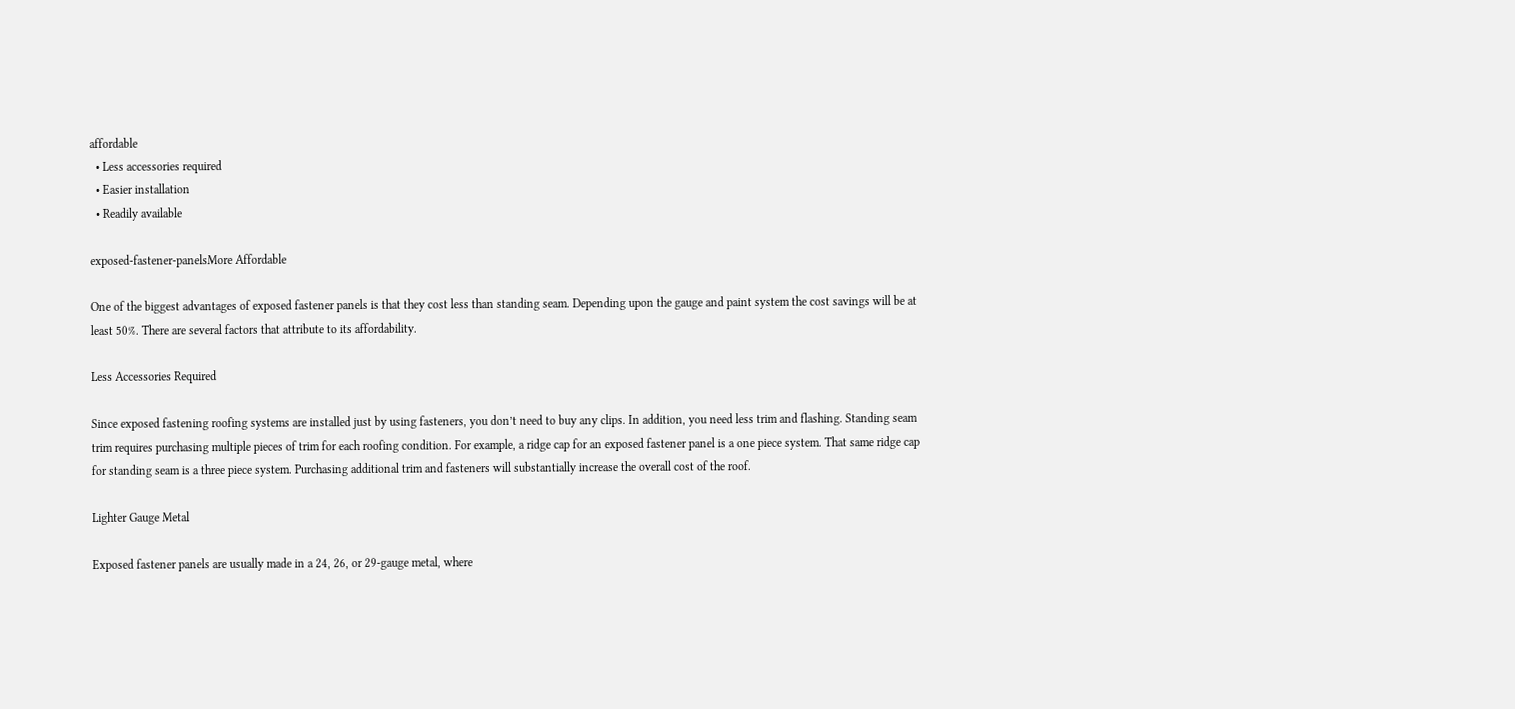affordable
  • Less accessories required
  • Easier installation
  • Readily available

exposed-fastener-panelsMore Affordable

One of the biggest advantages of exposed fastener panels is that they cost less than standing seam. Depending upon the gauge and paint system the cost savings will be at least 50%. There are several factors that attribute to its affordability.

Less Accessories Required

Since exposed fastening roofing systems are installed just by using fasteners, you don’t need to buy any clips. In addition, you need less trim and flashing. Standing seam trim requires purchasing multiple pieces of trim for each roofing condition. For example, a ridge cap for an exposed fastener panel is a one piece system. That same ridge cap for standing seam is a three piece system. Purchasing additional trim and fasteners will substantially increase the overall cost of the roof.

Lighter Gauge Metal

Exposed fastener panels are usually made in a 24, 26, or 29-gauge metal, where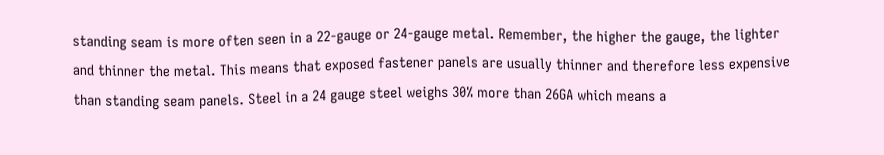standing seam is more often seen in a 22-gauge or 24-gauge metal. Remember, the higher the gauge, the lighter and thinner the metal. This means that exposed fastener panels are usually thinner and therefore less expensive than standing seam panels. Steel in a 24 gauge steel weighs 30% more than 26GA which means a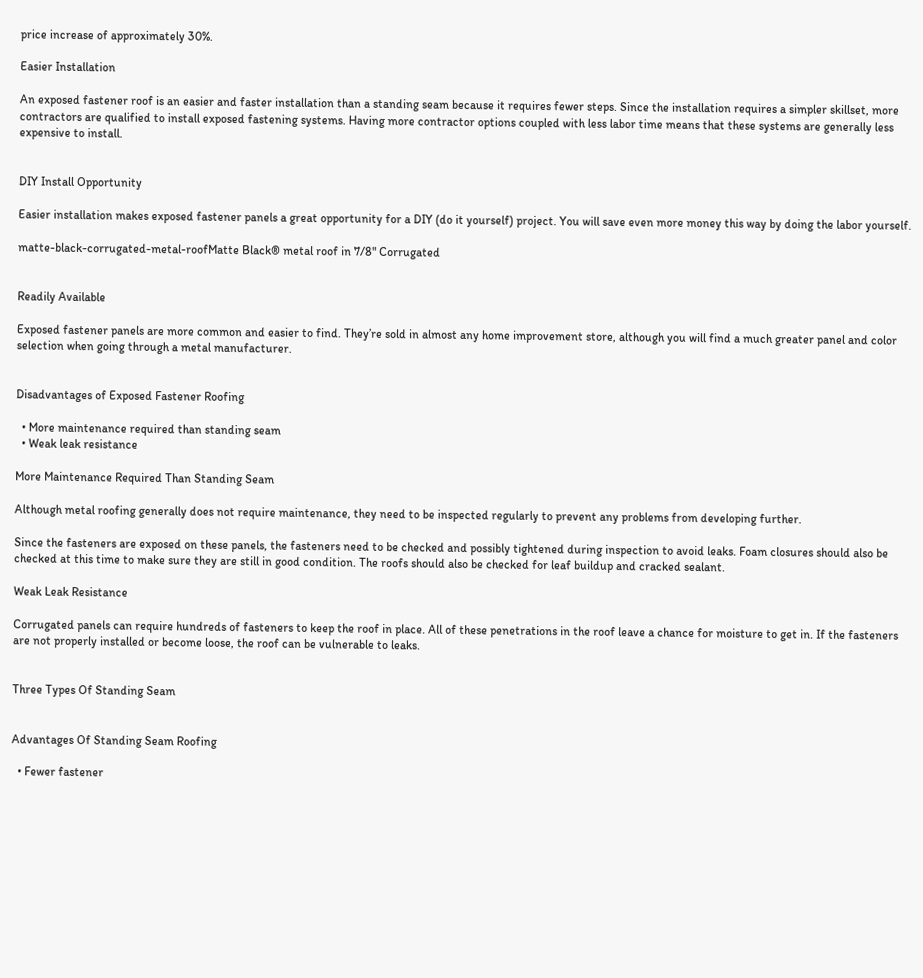price increase of approximately 30%.

Easier Installation

An exposed fastener roof is an easier and faster installation than a standing seam because it requires fewer steps. Since the installation requires a simpler skillset, more contractors are qualified to install exposed fastening systems. Having more contractor options coupled with less labor time means that these systems are generally less expensive to install.


DIY Install Opportunity

Easier installation makes exposed fastener panels a great opportunity for a DIY (do it yourself) project. You will save even more money this way by doing the labor yourself.

matte-black-corrugated-metal-roofMatte Black® metal roof in 7/8" Corrugated


Readily Available

Exposed fastener panels are more common and easier to find. They’re sold in almost any home improvement store, although you will find a much greater panel and color selection when going through a metal manufacturer.


Disadvantages of Exposed Fastener Roofing

  • More maintenance required than standing seam
  • Weak leak resistance

More Maintenance Required Than Standing Seam

Although metal roofing generally does not require maintenance, they need to be inspected regularly to prevent any problems from developing further.

Since the fasteners are exposed on these panels, the fasteners need to be checked and possibly tightened during inspection to avoid leaks. Foam closures should also be checked at this time to make sure they are still in good condition. The roofs should also be checked for leaf buildup and cracked sealant.

Weak Leak Resistance

Corrugated panels can require hundreds of fasteners to keep the roof in place. All of these penetrations in the roof leave a chance for moisture to get in. If the fasteners are not properly installed or become loose, the roof can be vulnerable to leaks.


Three Types Of Standing Seam


Advantages Of Standing Seam Roofing

  • Fewer fastener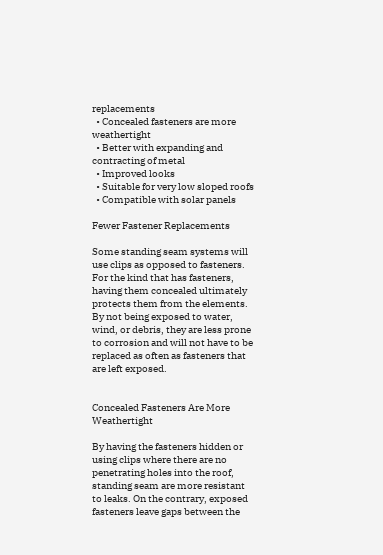replacements
  • Concealed fasteners are more weathertight
  • Better with expanding and contracting of metal
  • Improved looks
  • Suitable for very low sloped roofs
  • Compatible with solar panels

Fewer Fastener Replacements

Some standing seam systems will use clips as opposed to fasteners. For the kind that has fasteners, having them concealed ultimately protects them from the elements. By not being exposed to water, wind, or debris, they are less prone to corrosion and will not have to be replaced as often as fasteners that are left exposed.


Concealed Fasteners Are More Weathertight

By having the fasteners hidden or using clips where there are no penetrating holes into the roof, standing seam are more resistant to leaks. On the contrary, exposed fasteners leave gaps between the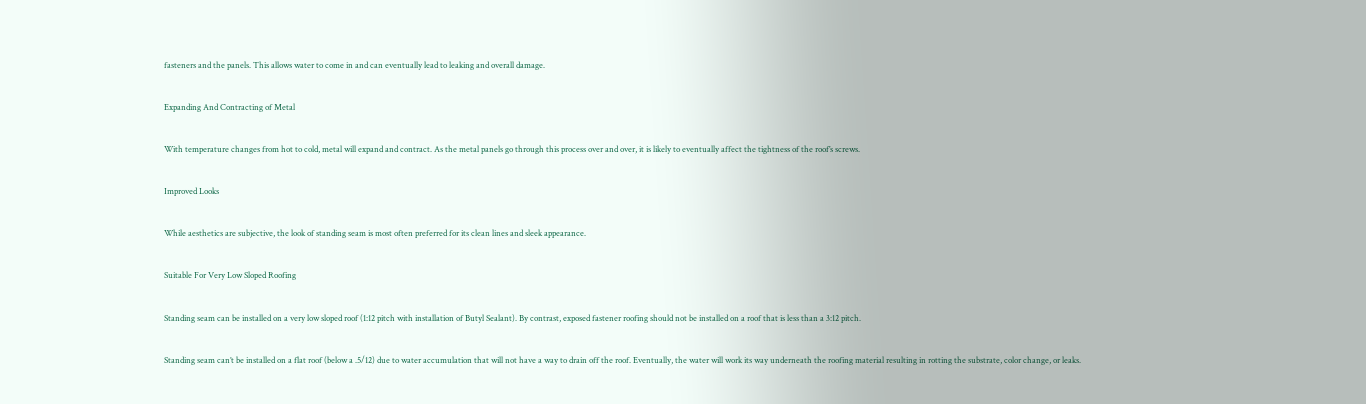fasteners and the panels. This allows water to come in and can eventually lead to leaking and overall damage.

Expanding And Contracting of Metal

With temperature changes from hot to cold, metal will expand and contract. As the metal panels go through this process over and over, it is likely to eventually affect the tightness of the roof’s screws.

Improved Looks

While aesthetics are subjective, the look of standing seam is most often preferred for its clean lines and sleek appearance.

Suitable For Very Low Sloped Roofing

Standing seam can be installed on a very low sloped roof (1:12 pitch with installation of Butyl Sealant). By contrast, exposed fastener roofing should not be installed on a roof that is less than a 3:12 pitch.

Standing seam can’t be installed on a flat roof (below a .5/12) due to water accumulation that will not have a way to drain off the roof. Eventually, the water will work its way underneath the roofing material resulting in rotting the substrate, color change, or leaks.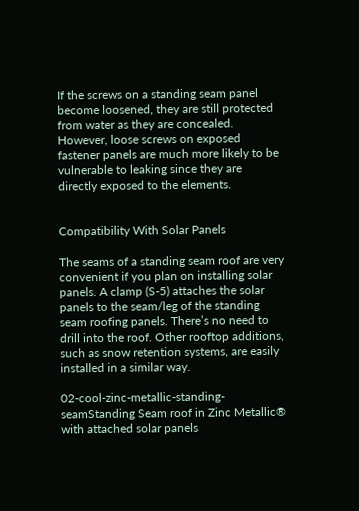If the screws on a standing seam panel become loosened, they are still protected from water as they are concealed. However, loose screws on exposed fastener panels are much more likely to be vulnerable to leaking since they are directly exposed to the elements.


Compatibility With Solar Panels

The seams of a standing seam roof are very convenient if you plan on installing solar panels. A clamp (S-5) attaches the solar panels to the seam/leg of the standing seam roofing panels. There’s no need to drill into the roof. Other rooftop additions, such as snow retention systems, are easily installed in a similar way.

02-cool-zinc-metallic-standing-seamStanding Seam roof in Zinc Metallic® with attached solar panels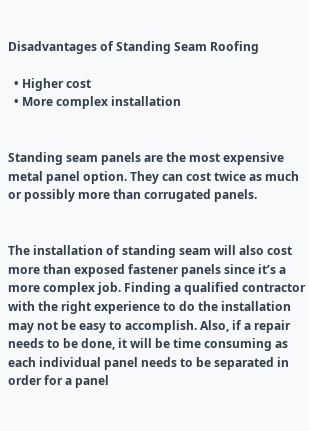Disadvantages of Standing Seam Roofing

  • Higher cost
  • More complex installation


Standing seam panels are the most expensive metal panel option. They can cost twice as much or possibly more than corrugated panels.


The installation of standing seam will also cost more than exposed fastener panels since it’s a more complex job. Finding a qualified contractor with the right experience to do the installation may not be easy to accomplish. Also, if a repair needs to be done, it will be time consuming as each individual panel needs to be separated in order for a panel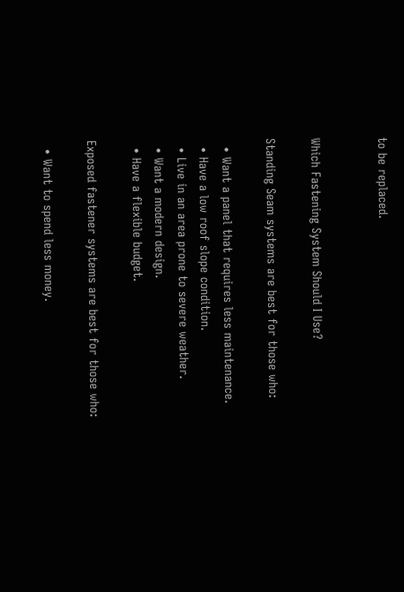to be replaced.


Which Fastening System Should I Use?

Standing Seam systems are best for those who:

  • Want a panel that requires less maintenance.
  • Have a low roof slope condition.
  • Live in an area prone to severe weather.
  • Want a modern design.
  • Have a flexible budget.

Exposed fastener systems are best for those who:

  • Want to spend less money.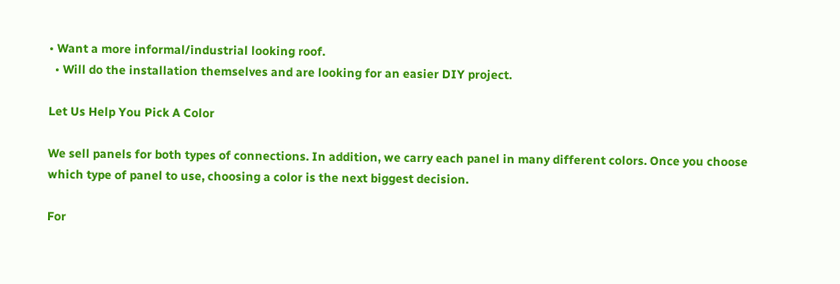• Want a more informal/industrial looking roof.
  • Will do the installation themselves and are looking for an easier DIY project.

Let Us Help You Pick A Color

We sell panels for both types of connections. In addition, we carry each panel in many different colors. Once you choose which type of panel to use, choosing a color is the next biggest decision.

For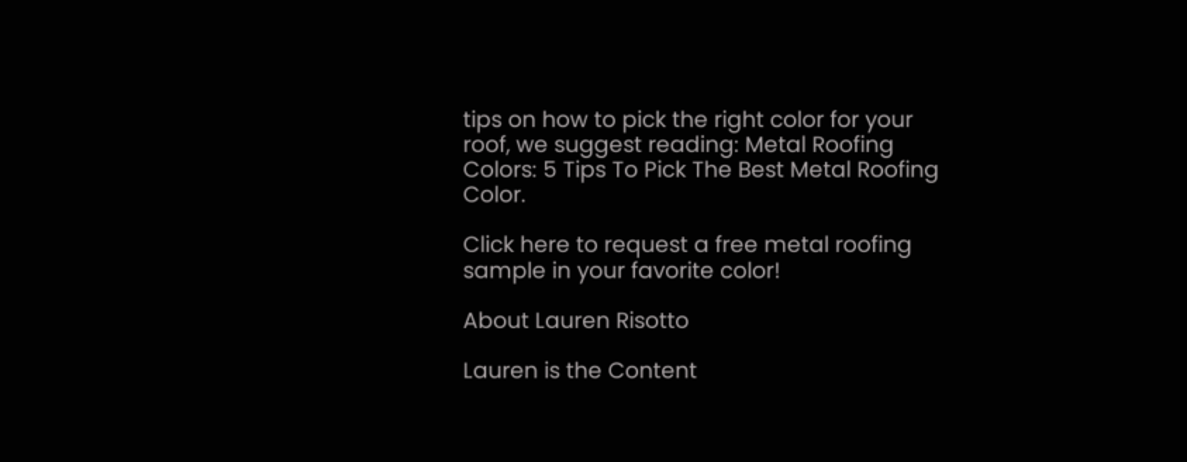tips on how to pick the right color for your roof, we suggest reading: Metal Roofing Colors: 5 Tips To Pick The Best Metal Roofing Color.

Click here to request a free metal roofing sample in your favorite color!

About Lauren Risotto

Lauren is the Content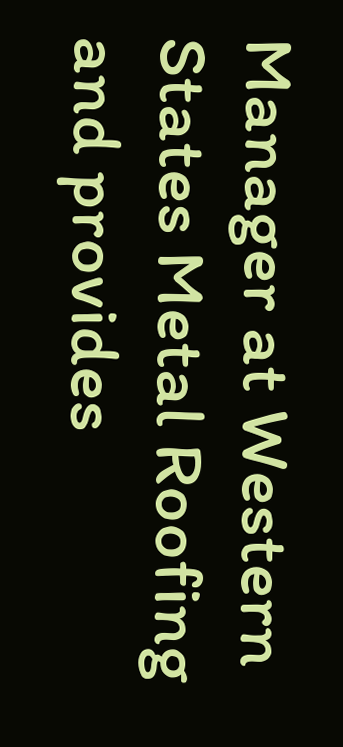Manager at Western States Metal Roofing and provides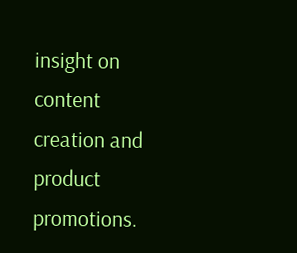insight on content creation and product promotions.